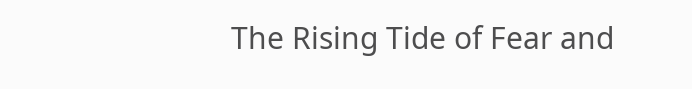The Rising Tide of Fear and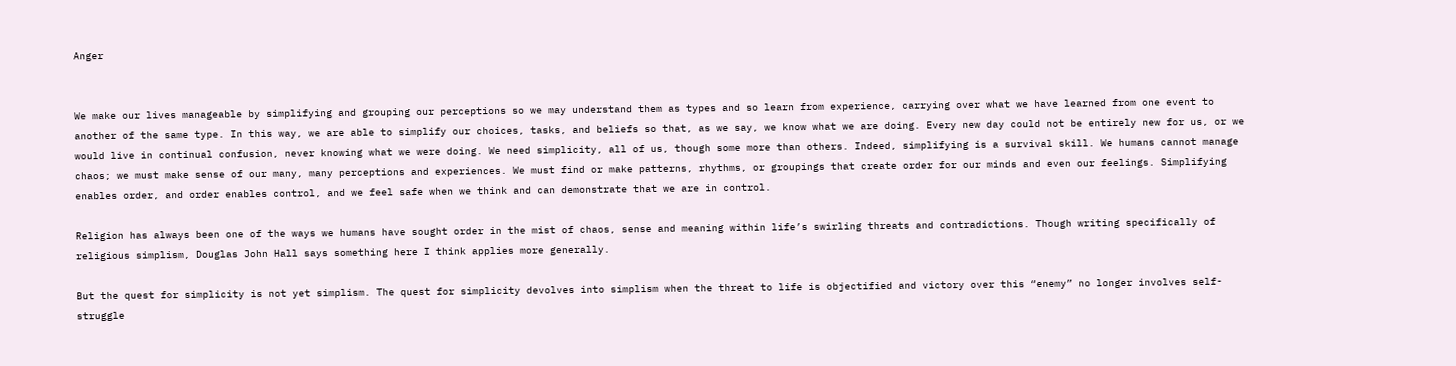Anger


We make our lives manageable by simplifying and grouping our perceptions so we may understand them as types and so learn from experience, carrying over what we have learned from one event to another of the same type. In this way, we are able to simplify our choices, tasks, and beliefs so that, as we say, we know what we are doing. Every new day could not be entirely new for us, or we would live in continual confusion, never knowing what we were doing. We need simplicity, all of us, though some more than others. Indeed, simplifying is a survival skill. We humans cannot manage chaos; we must make sense of our many, many perceptions and experiences. We must find or make patterns, rhythms, or groupings that create order for our minds and even our feelings. Simplifying enables order, and order enables control, and we feel safe when we think and can demonstrate that we are in control.

Religion has always been one of the ways we humans have sought order in the mist of chaos, sense and meaning within life’s swirling threats and contradictions. Though writing specifically of religious simplism, Douglas John Hall says something here I think applies more generally.

But the quest for simplicity is not yet simplism. The quest for simplicity devolves into simplism when the threat to life is objectified and victory over this “enemy” no longer involves self-struggle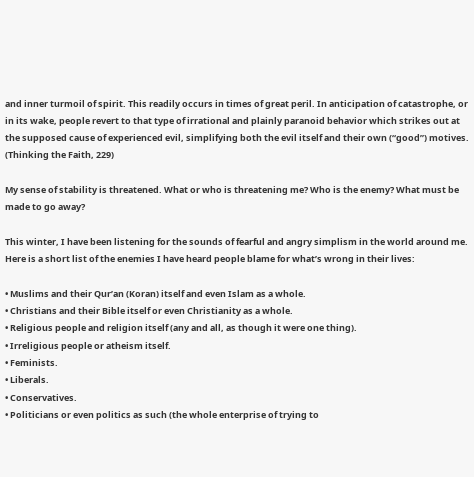and inner turmoil of spirit. This readily occurs in times of great peril. In anticipation of catastrophe, or in its wake, people revert to that type of irrational and plainly paranoid behavior which strikes out at the supposed cause of experienced evil, simplifying both the evil itself and their own (“good”) motives. (Thinking the Faith, 229)

My sense of stability is threatened. What or who is threatening me? Who is the enemy? What must be made to go away?

This winter, I have been listening for the sounds of fearful and angry simplism in the world around me. Here is a short list of the enemies I have heard people blame for what’s wrong in their lives:

• Muslims and their Qur’an (Koran) itself and even Islam as a whole.
• Christians and their Bible itself or even Christianity as a whole.
• Religious people and religion itself (any and all, as though it were one thing).
• Irreligious people or atheism itself.
• Feminists.
• Liberals.
• Conservatives.
• Politicians or even politics as such (the whole enterprise of trying to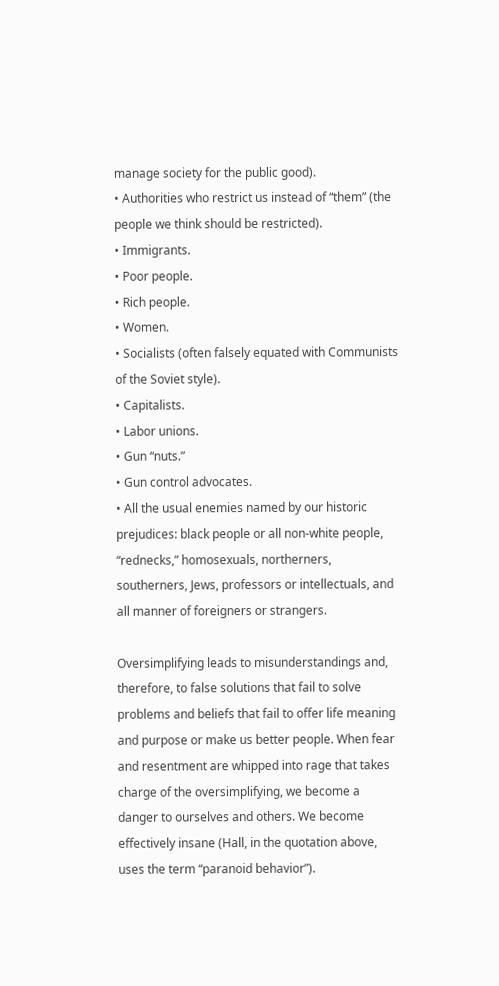manage society for the public good).
• Authorities who restrict us instead of “them” (the people we think should be restricted).
• Immigrants.
• Poor people.
• Rich people.
• Women.
• Socialists (often falsely equated with Communists of the Soviet style).
• Capitalists.
• Labor unions.
• Gun “nuts.”
• Gun control advocates.
• All the usual enemies named by our historic prejudices: black people or all non-white people, “rednecks,” homosexuals, northerners, southerners, Jews, professors or intellectuals, and all manner of foreigners or strangers.

Oversimplifying leads to misunderstandings and, therefore, to false solutions that fail to solve problems and beliefs that fail to offer life meaning and purpose or make us better people. When fear and resentment are whipped into rage that takes charge of the oversimplifying, we become a danger to ourselves and others. We become effectively insane (Hall, in the quotation above, uses the term “paranoid behavior”).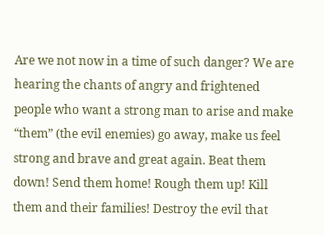Are we not now in a time of such danger? We are hearing the chants of angry and frightened people who want a strong man to arise and make “them” (the evil enemies) go away, make us feel strong and brave and great again. Beat them down! Send them home! Rough them up! Kill them and their families! Destroy the evil that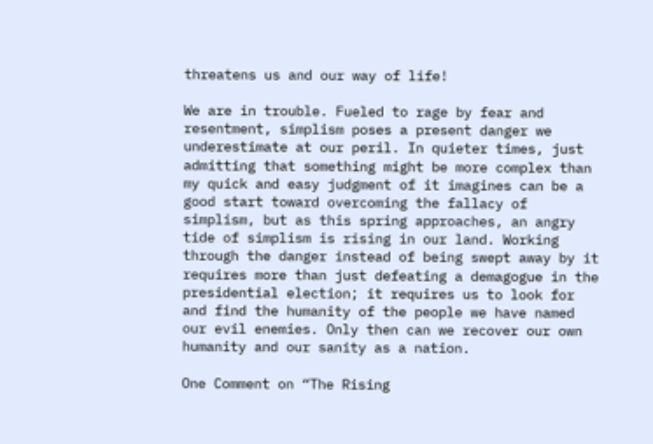threatens us and our way of life!

We are in trouble. Fueled to rage by fear and resentment, simplism poses a present danger we underestimate at our peril. In quieter times, just admitting that something might be more complex than my quick and easy judgment of it imagines can be a good start toward overcoming the fallacy of simplism, but as this spring approaches, an angry tide of simplism is rising in our land. Working through the danger instead of being swept away by it requires more than just defeating a demagogue in the presidential election; it requires us to look for and find the humanity of the people we have named our evil enemies. Only then can we recover our own humanity and our sanity as a nation.

One Comment on “The Rising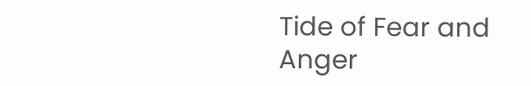Tide of Fear and Anger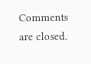Comments are closed.